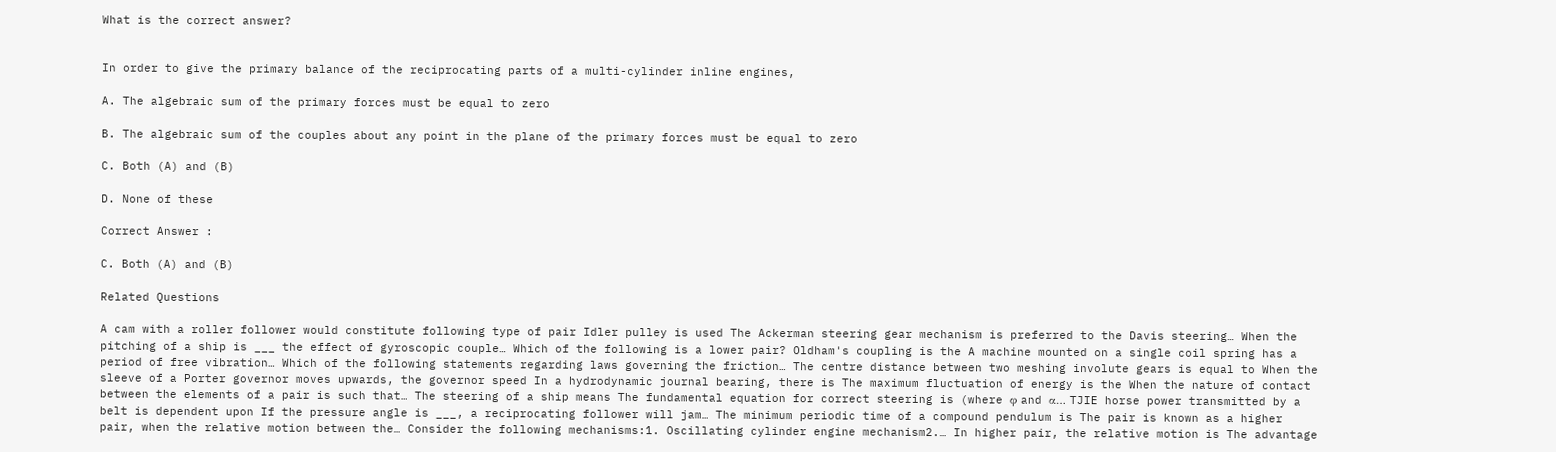What is the correct answer?


In order to give the primary balance of the reciprocating parts of a multi-cylinder inline engines,

A. The algebraic sum of the primary forces must be equal to zero

B. The algebraic sum of the couples about any point in the plane of the primary forces must be equal to zero

C. Both (A) and (B)

D. None of these

Correct Answer :

C. Both (A) and (B)

Related Questions

A cam with a roller follower would constitute following type of pair Idler pulley is used The Ackerman steering gear mechanism is preferred to the Davis steering… When the pitching of a ship is ___ the effect of gyroscopic couple… Which of the following is a lower pair? Oldham's coupling is the A machine mounted on a single coil spring has a period of free vibration… Which of the following statements regarding laws governing the friction… The centre distance between two meshing involute gears is equal to When the sleeve of a Porter governor moves upwards, the governor speed In a hydrodynamic journal bearing, there is The maximum fluctuation of energy is the When the nature of contact between the elements of a pair is such that… The steering of a ship means The fundamental equation for correct steering is (where φ and α… TJIE horse power transmitted by a belt is dependent upon If the pressure angle is ___, a reciprocating follower will jam… The minimum periodic time of a compound pendulum is The pair is known as a higher pair, when the relative motion between the… Consider the following mechanisms:1. Oscillating cylinder engine mechanism2.… In higher pair, the relative motion is The advantage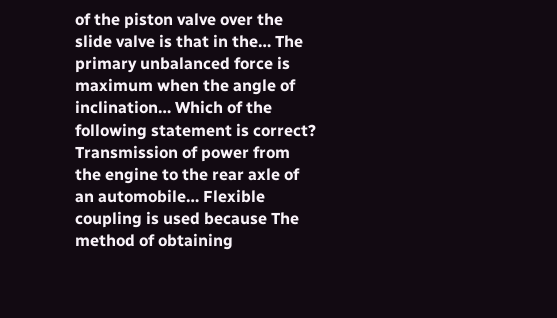of the piston valve over the slide valve is that in the… The primary unbalanced force is maximum when the angle of inclination… Which of the following statement is correct? Transmission of power from the engine to the rear axle of an automobile… Flexible coupling is used because The method of obtaining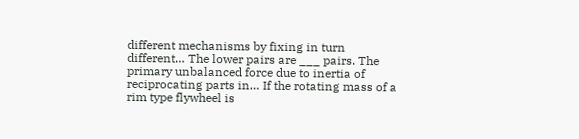different mechanisms by fixing in turn different… The lower pairs are ___ pairs. The primary unbalanced force due to inertia of reciprocating parts in… If the rotating mass of a rim type flywheel is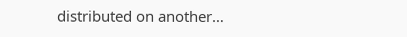distributed on another…